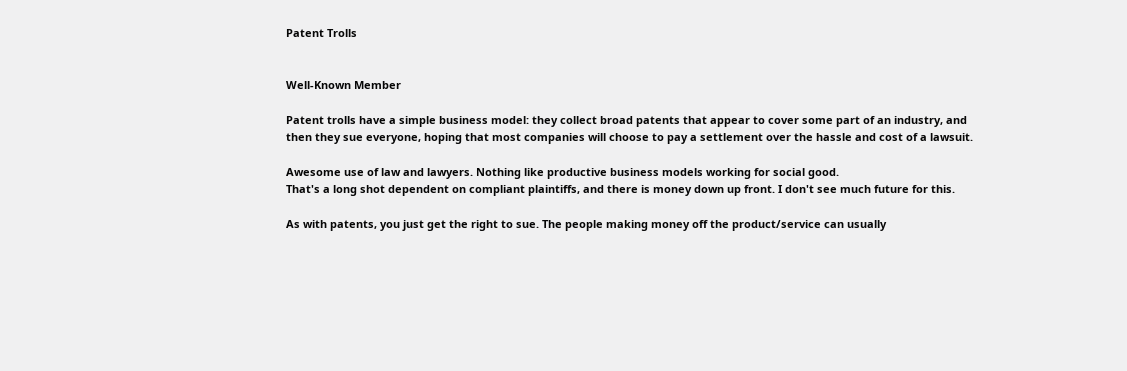Patent Trolls


Well-Known Member

Patent trolls have a simple business model: they collect broad patents that appear to cover some part of an industry, and then they sue everyone, hoping that most companies will choose to pay a settlement over the hassle and cost of a lawsuit.

Awesome use of law and lawyers. Nothing like productive business models working for social good.
That's a long shot dependent on compliant plaintiffs, and there is money down up front. I don't see much future for this.

As with patents, you just get the right to sue. The people making money off the product/service can usually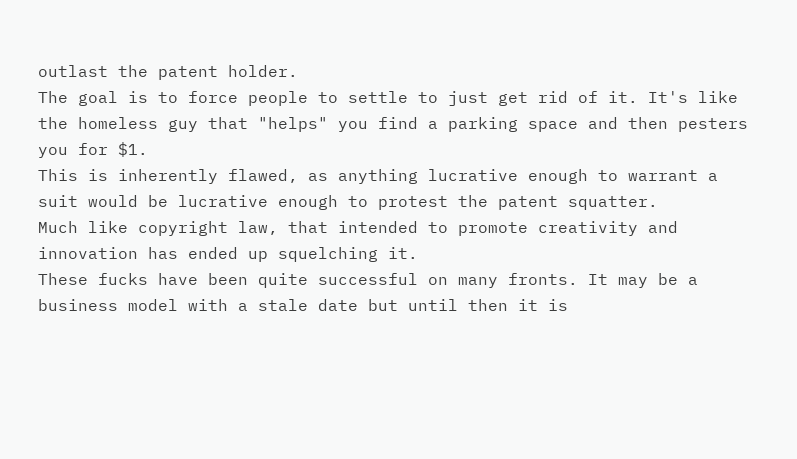outlast the patent holder.
The goal is to force people to settle to just get rid of it. It's like the homeless guy that "helps" you find a parking space and then pesters you for $1.
This is inherently flawed, as anything lucrative enough to warrant a suit would be lucrative enough to protest the patent squatter.
Much like copyright law, that intended to promote creativity and innovation has ended up squelching it.
These fucks have been quite successful on many fronts. It may be a business model with a stale date but until then it is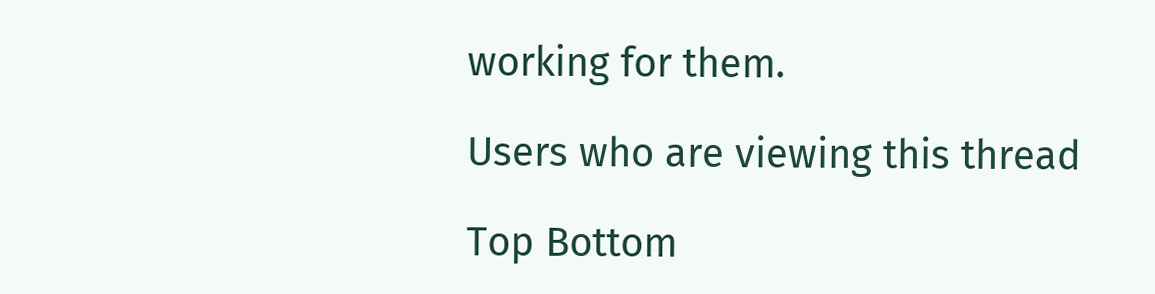working for them.

Users who are viewing this thread

Top Bottom